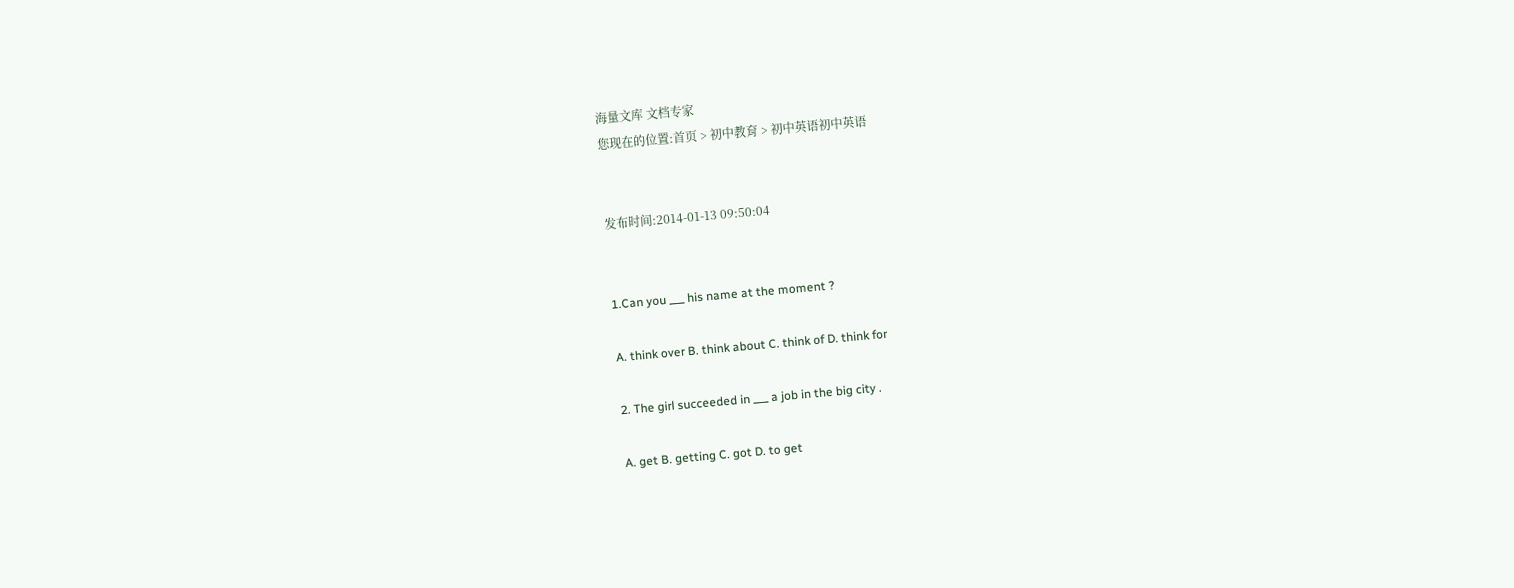海量文库 文档专家
您现在的位置:首页 > 初中教育 > 初中英语初中英语


发布时间:2014-01-13 09:50:04


1.Can you ___ his name at the moment ?

A. think over B. think about C. think of D. think for

2. The girl succeeded in ___ a job in the big city .

A. get B. getting C. got D. to get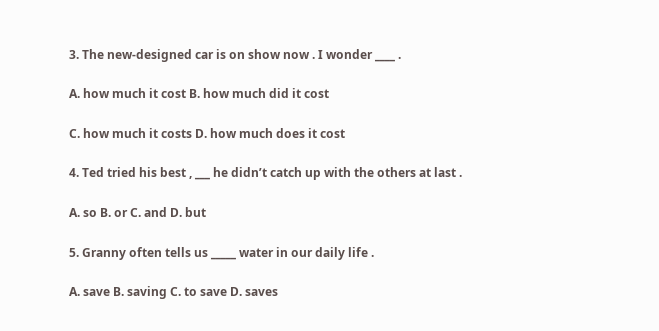3. The new-designed car is on show now . I wonder ____ .

A. how much it cost B. how much did it cost

C. how much it costs D. how much does it cost

4. Ted tried his best , ___ he didn’t catch up with the others at last .

A. so B. or C. and D. but

5. Granny often tells us _____ water in our daily life .

A. save B. saving C. to save D. saves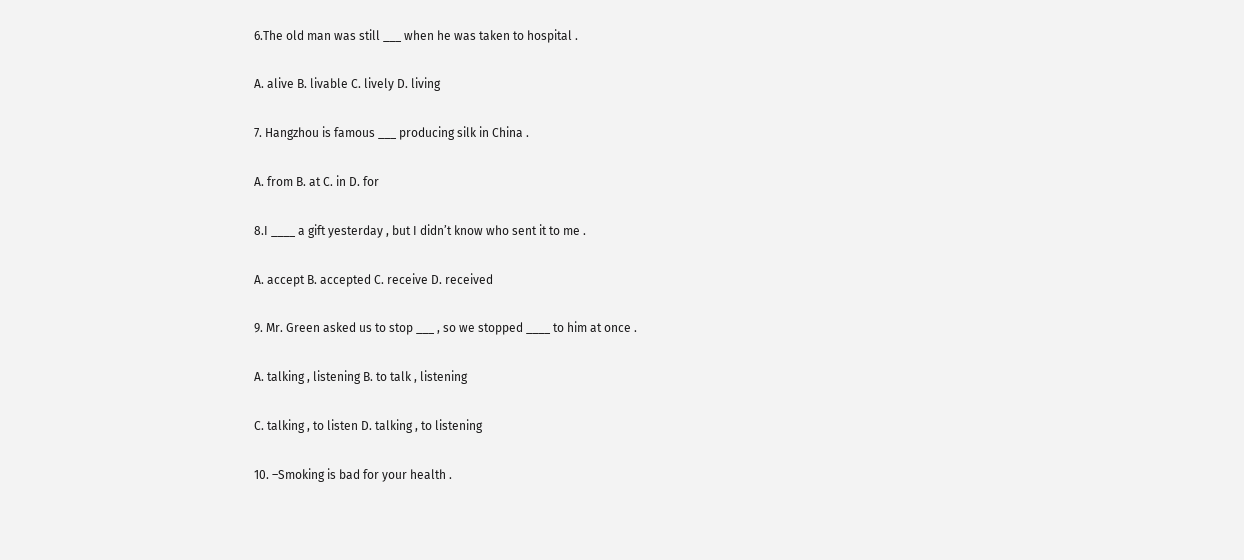6.The old man was still ___ when he was taken to hospital .

A. alive B. livable C. lively D. living

7. Hangzhou is famous ___ producing silk in China .

A. from B. at C. in D. for

8.I ____ a gift yesterday , but I didn’t know who sent it to me .

A. accept B. accepted C. receive D. received

9. Mr. Green asked us to stop ___ , so we stopped ____ to him at once .

A. talking , listening B. to talk , listening

C. talking , to listen D. talking , to listening

10. –Smoking is bad for your health .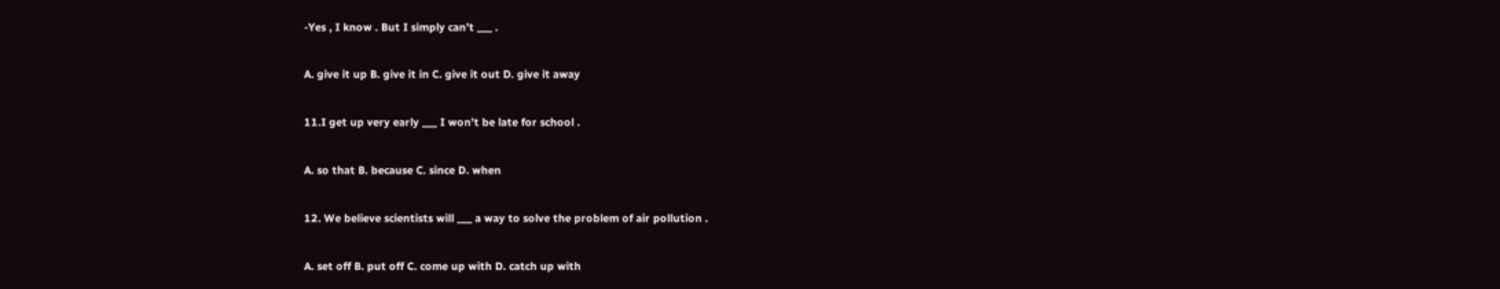-Yes , I know . But I simply can’t ___ .

A. give it up B. give it in C. give it out D. give it away

11.I get up very early ___ I won’t be late for school .

A. so that B. because C. since D. when

12. We believe scientists will ___ a way to solve the problem of air pollution .

A. set off B. put off C. come up with D. catch up with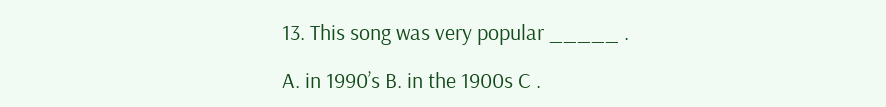13. This song was very popular _____ .

A. in 1990’s B. in the 1900s C .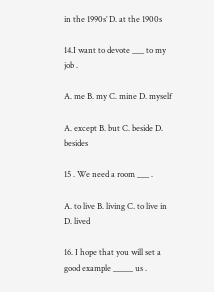in the 1990s’ D. at the 1900s

14.I want to devote ___ to my job .

A. me B. my C. mine D. myself

A. except B. but C. beside D. besides

15 . We need a room ___ .

A. to live B. living C. to live in D. lived

16. I hope that you will set a good example _____ us .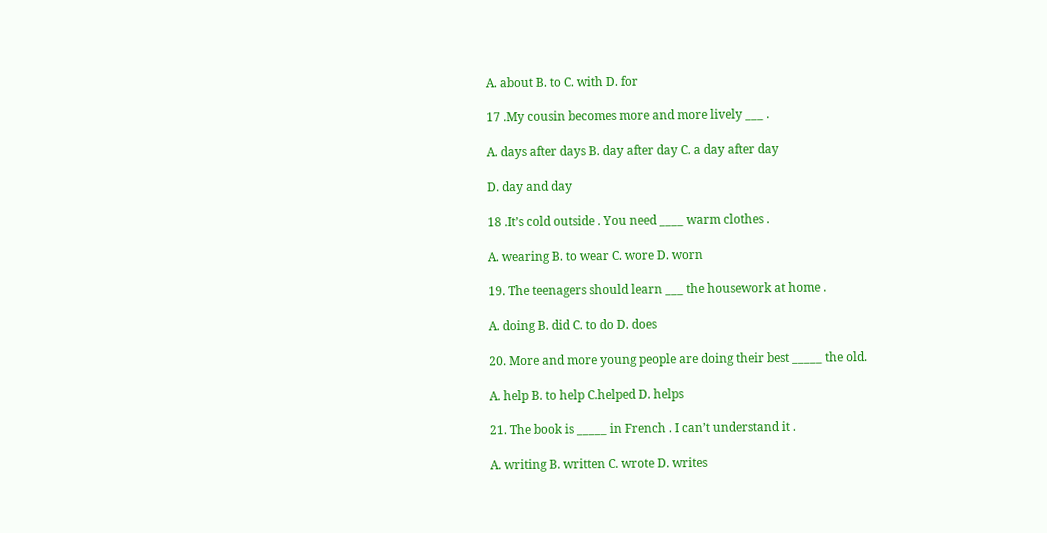A. about B. to C. with D. for

17 .My cousin becomes more and more lively ___ .

A. days after days B. day after day C. a day after day

D. day and day

18 .It’s cold outside . You need ____ warm clothes .

A. wearing B. to wear C. wore D. worn

19. The teenagers should learn ___ the housework at home .

A. doing B. did C. to do D. does

20. More and more young people are doing their best _____ the old.

A. help B. to help C.helped D. helps

21. The book is _____ in French . I can’t understand it .

A. writing B. written C. wrote D. writes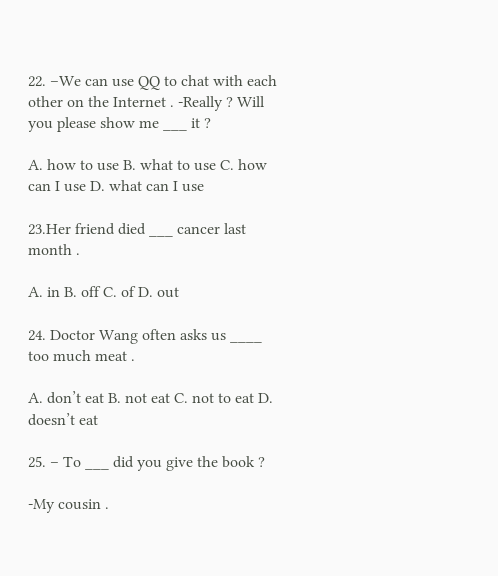22. –We can use QQ to chat with each other on the Internet . -Really ? Will you please show me ___ it ?

A. how to use B. what to use C. how can I use D. what can I use

23.Her friend died ___ cancer last month .

A. in B. off C. of D. out

24. Doctor Wang often asks us ____ too much meat .

A. don’t eat B. not eat C. not to eat D. doesn’t eat

25. – To ___ did you give the book ?

-My cousin .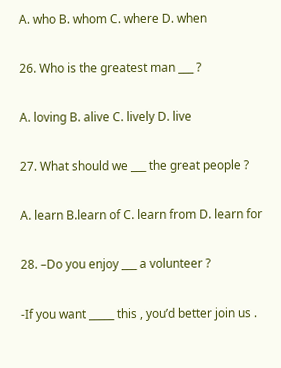A. who B. whom C. where D. when

26. Who is the greatest man ___ ?

A. loving B. alive C. lively D. live

27. What should we ___ the great people ?

A. learn B.learn of C. learn from D. learn for

28. –Do you enjoy ___ a volunteer ?

-If you want _____ this , you’d better join us .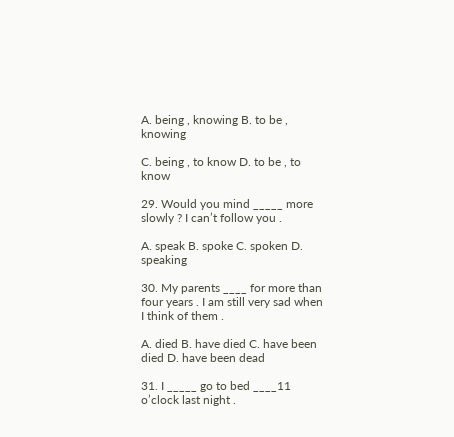A. being , knowing B. to be , knowing

C. being , to know D. to be , to know

29. Would you mind _____ more slowly ? I can’t follow you .

A. speak B. spoke C. spoken D. speaking

30. My parents ____ for more than four years . I am still very sad when I think of them .

A. died B. have died C. have been died D. have been dead

31. I _____ go to bed ____11 o’clock last night .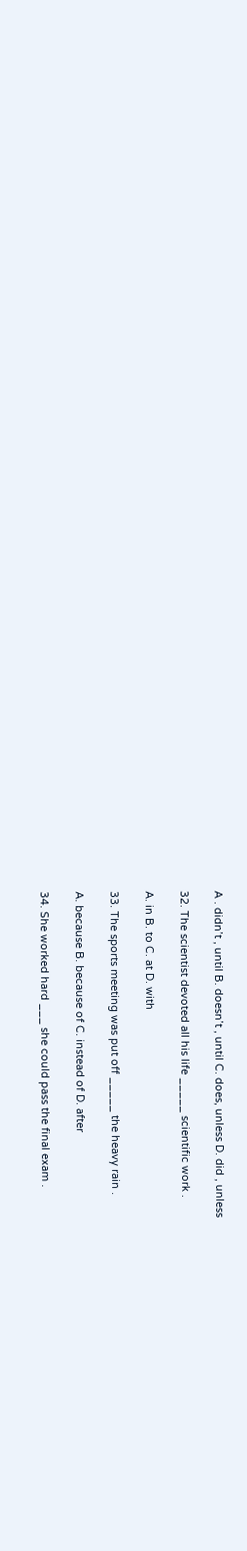A . didn’t , until B. doesn’t , until C. does, unless D. did , unless

32. The scientist devoted all his life _____ scientific work .

A. in B. to C. at D. with

33. The sports meeting was put off _____ the heavy rain .

A. because B. because of C. instead of D. after

34. She worked hard ___ she could pass the final exam .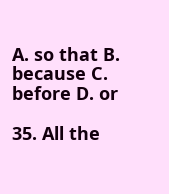A. so that B. because C. before D. or

35. All the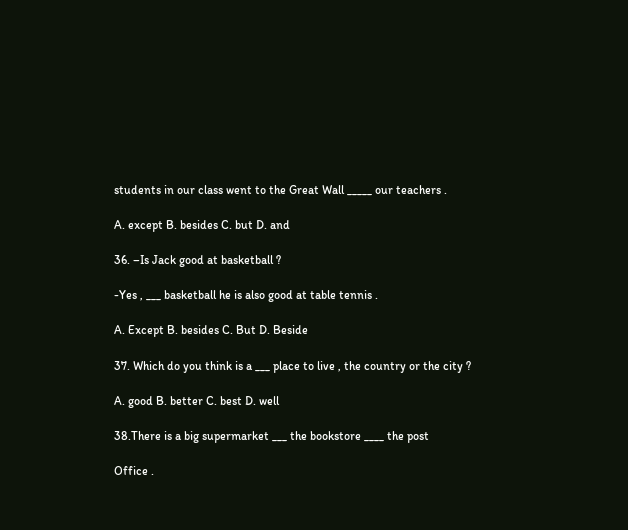students in our class went to the Great Wall _____ our teachers .

A. except B. besides C. but D. and

36. –Is Jack good at basketball ?

-Yes , ___ basketball he is also good at table tennis .

A. Except B. besides C. But D. Beside

37. Which do you think is a ___ place to live , the country or the city ?

A. good B. better C. best D. well

38.There is a big supermarket ___ the bookstore ____ the post

Office .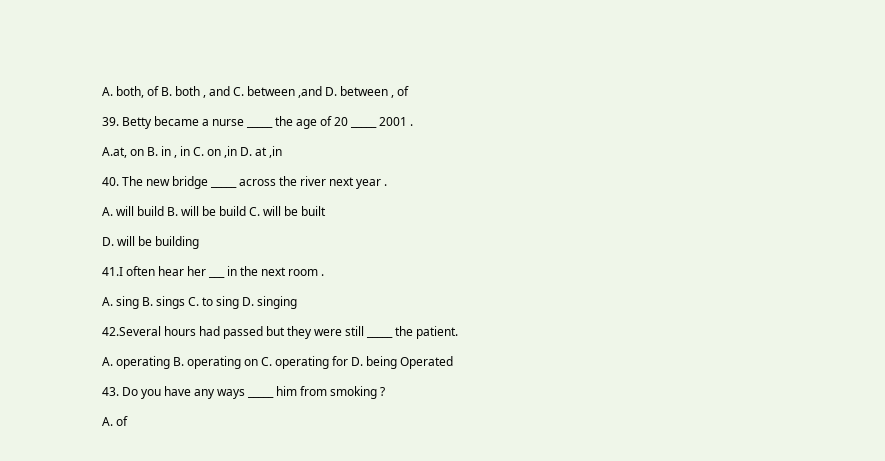A. both, of B. both , and C. between ,and D. between , of

39. Betty became a nurse _____ the age of 20 _____ 2001 .

A.at, on B. in , in C. on ,in D. at ,in

40. The new bridge _____ across the river next year .

A. will build B. will be build C. will be built

D. will be building

41.I often hear her ___ in the next room .

A. sing B. sings C. to sing D. singing

42.Several hours had passed but they were still _____ the patient.

A. operating B. operating on C. operating for D. being Operated

43. Do you have any ways _____ him from smoking ?

A. of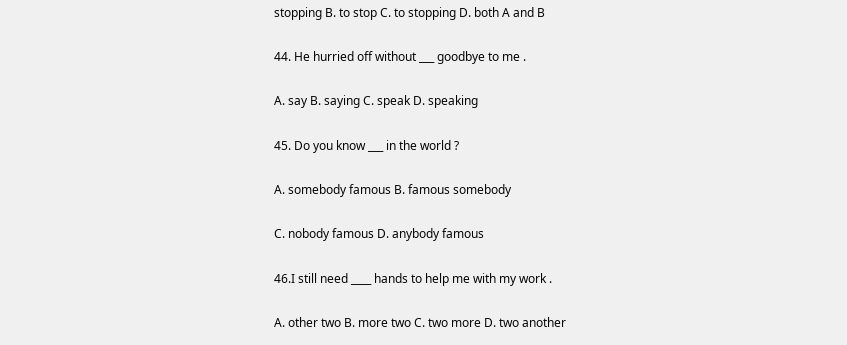stopping B. to stop C. to stopping D. both A and B

44. He hurried off without ___ goodbye to me .

A. say B. saying C. speak D. speaking

45. Do you know ___ in the world ?

A. somebody famous B. famous somebody

C. nobody famous D. anybody famous

46.I still need ____ hands to help me with my work .

A. other two B. more two C. two more D. two another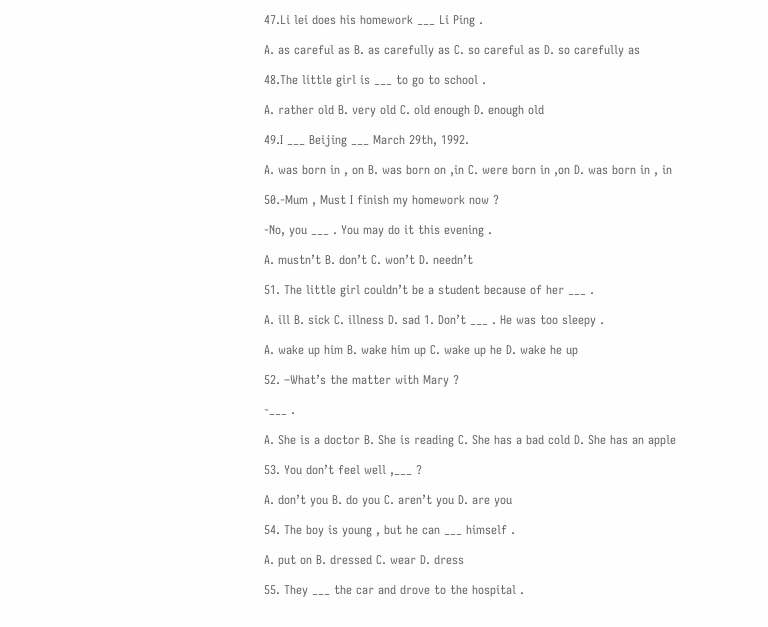47.Li lei does his homework ___ Li Ping .

A. as careful as B. as carefully as C. so careful as D. so carefully as

48.The little girl is ___ to go to school .

A. rather old B. very old C. old enough D. enough old

49.I ___ Beijing ___ March 29th, 1992.

A. was born in , on B. was born on ,in C. were born in ,on D. was born in , in

50.-Mum , Must I finish my homework now ?

-No, you ___ . You may do it this evening .

A. mustn’t B. don’t C. won’t D. needn’t

51. The little girl couldn’t be a student because of her ___ .

A. ill B. sick C. illness D. sad 1. Don’t ___ . He was too sleepy .

A. wake up him B. wake him up C. wake up he D. wake he up

52. –What’s the matter with Mary ?

-___ .

A. She is a doctor B. She is reading C. She has a bad cold D. She has an apple

53. You don’t feel well ,___ ?

A. don’t you B. do you C. aren’t you D. are you

54. The boy is young , but he can ___ himself .

A. put on B. dressed C. wear D. dress

55. They ___ the car and drove to the hospital .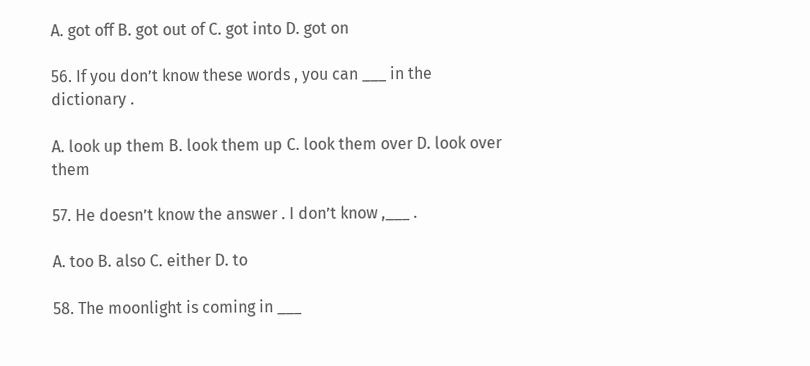A. got off B. got out of C. got into D. got on

56. If you don’t know these words , you can ___ in the dictionary .

A. look up them B. look them up C. look them over D. look over them

57. He doesn’t know the answer . I don’t know ,___ .

A. too B. also C. either D. to

58. The moonlight is coming in ___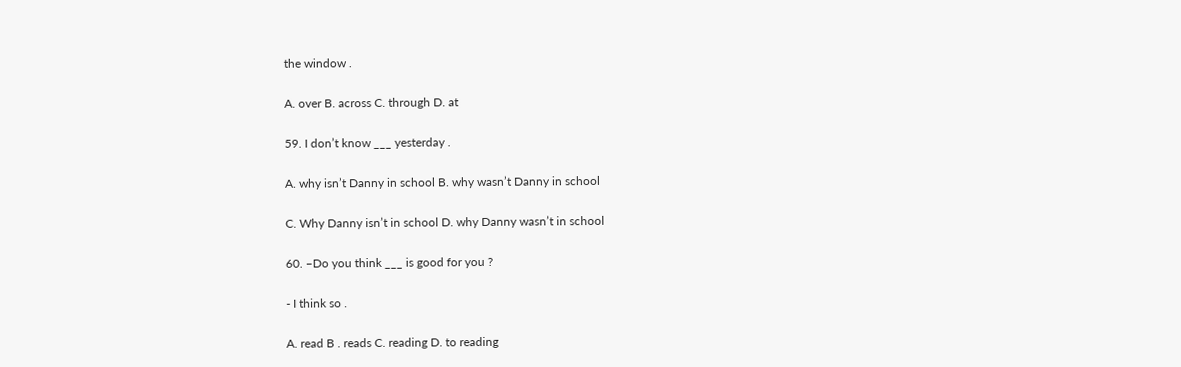the window .

A. over B. across C. through D. at

59. I don’t know ___ yesterday .

A. why isn’t Danny in school B. why wasn’t Danny in school

C. Why Danny isn’t in school D. why Danny wasn’t in school

60. –Do you think ___ is good for you ?

- I think so .

A. read B . reads C. reading D. to reading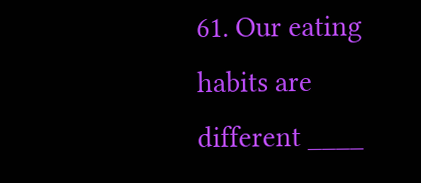61. Our eating habits are different ____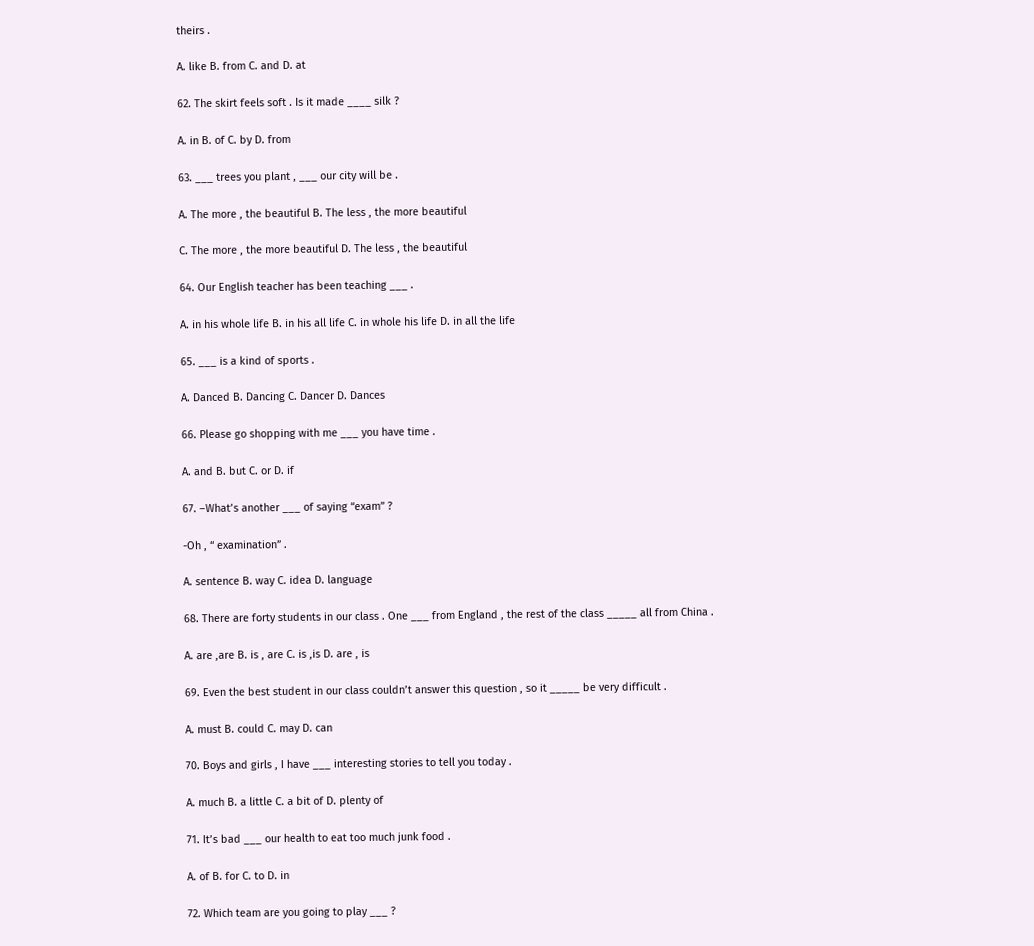theirs .

A. like B. from C. and D. at

62. The skirt feels soft . Is it made ____ silk ?

A. in B. of C. by D. from

63. ___ trees you plant , ___ our city will be .

A. The more , the beautiful B. The less , the more beautiful

C. The more , the more beautiful D. The less , the beautiful

64. Our English teacher has been teaching ___ .

A. in his whole life B. in his all life C. in whole his life D. in all the life

65. ___ is a kind of sports .

A. Danced B. Dancing C. Dancer D. Dances

66. Please go shopping with me ___ you have time .

A. and B. but C. or D. if

67. –What’s another ___ of saying “exam” ?

-Oh , “ examination” .

A. sentence B. way C. idea D. language

68. There are forty students in our class . One ___ from England , the rest of the class _____ all from China .

A. are ,are B. is , are C. is ,is D. are , is

69. Even the best student in our class couldn’t answer this question , so it _____ be very difficult .

A. must B. could C. may D. can

70. Boys and girls , I have ___ interesting stories to tell you today .

A. much B. a little C. a bit of D. plenty of

71. It’s bad ___ our health to eat too much junk food .

A. of B. for C. to D. in

72. Which team are you going to play ___ ?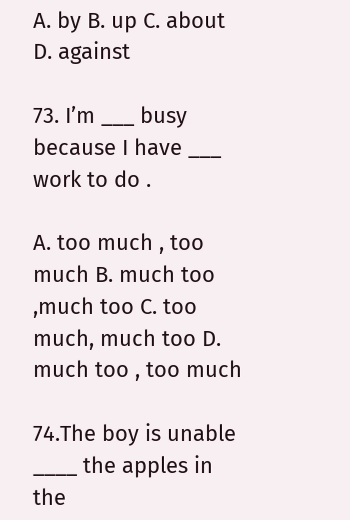A. by B. up C. about D. against

73. I’m ___ busy because I have ___ work to do .

A. too much , too much B. much too ,much too C. too much, much too D. much too , too much

74.The boy is unable ____ the apples in the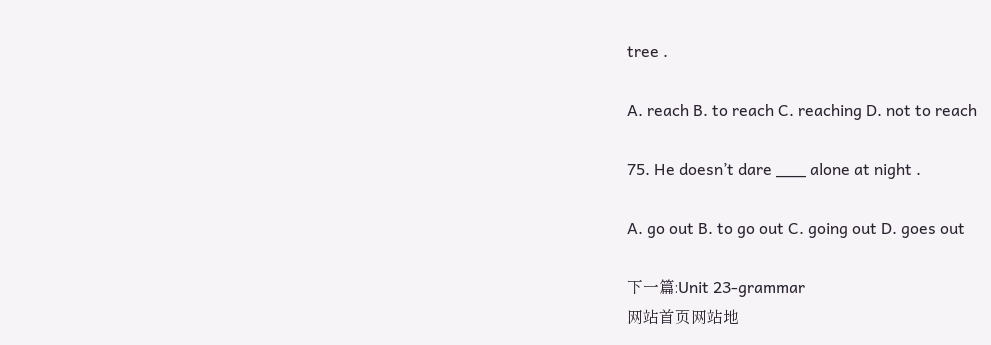tree .

A. reach B. to reach C. reaching D. not to reach

75. He doesn’t dare ___ alone at night .

A. go out B. to go out C. going out D. goes out

下一篇:Unit 23-grammar
网站首页网站地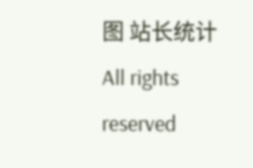图 站长统计
All rights reserved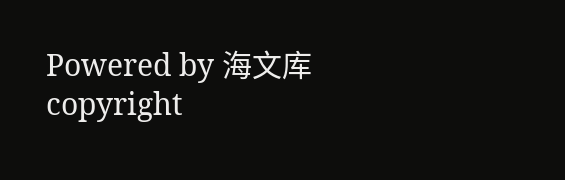Powered by 海文库
copyright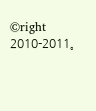©right 2010-2011。